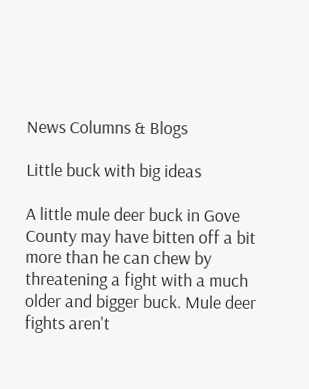News Columns & Blogs

Little buck with big ideas

A little mule deer buck in Gove County may have bitten off a bit more than he can chew by threatening a fight with a much older and bigger buck. Mule deer fights aren't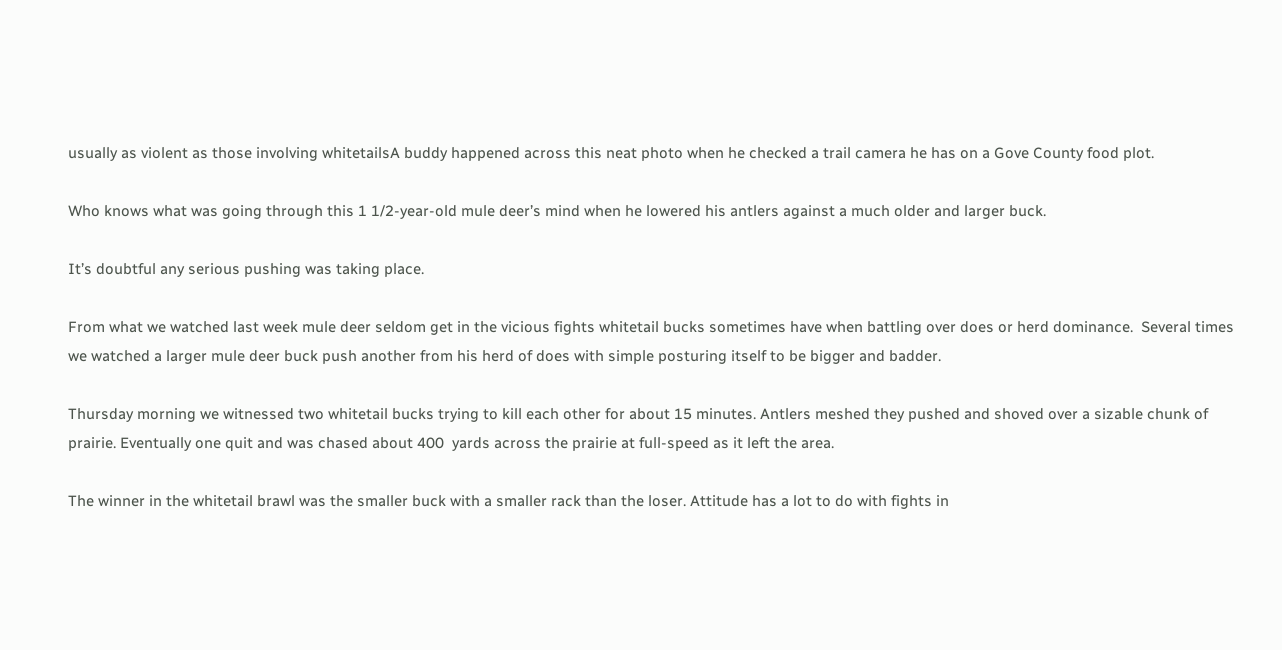usually as violent as those involving whitetailsA buddy happened across this neat photo when he checked a trail camera he has on a Gove County food plot.

Who knows what was going through this 1 1/2-year-old mule deer’s mind when he lowered his antlers against a much older and larger buck.

It’s doubtful any serious pushing was taking place.

From what we watched last week mule deer seldom get in the vicious fights whitetail bucks sometimes have when battling over does or herd dominance.  Several times we watched a larger mule deer buck push another from his herd of does with simple posturing itself to be bigger and badder.

Thursday morning we witnessed two whitetail bucks trying to kill each other for about 15 minutes. Antlers meshed they pushed and shoved over a sizable chunk of prairie. Eventually one quit and was chased about 400  yards across the prairie at full-speed as it left the area.

The winner in the whitetail brawl was the smaller buck with a smaller rack than the loser. Attitude has a lot to do with fights in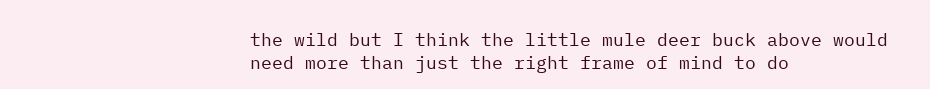the wild but I think the little mule deer buck above would need more than just the right frame of mind to do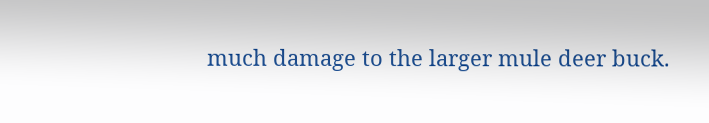much damage to the larger mule deer buck.